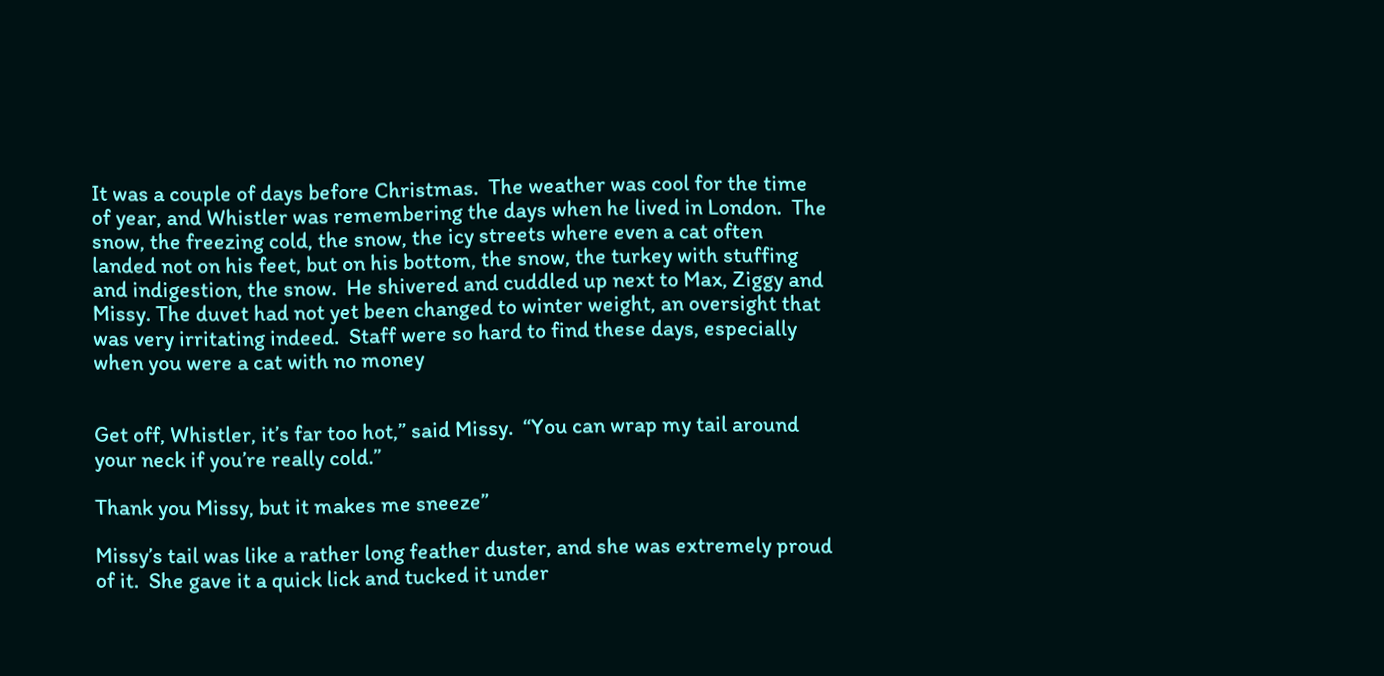It was a couple of days before Christmas.  The weather was cool for the time of year, and Whistler was remembering the days when he lived in London.  The snow, the freezing cold, the snow, the icy streets where even a cat often landed not on his feet, but on his bottom, the snow, the turkey with stuffing and indigestion, the snow.  He shivered and cuddled up next to Max, Ziggy and Missy. The duvet had not yet been changed to winter weight, an oversight that was very irritating indeed.  Staff were so hard to find these days, especially when you were a cat with no money


Get off, Whistler, it’s far too hot,” said Missy.  “You can wrap my tail around your neck if you’re really cold.”

Thank you Missy, but it makes me sneeze”

Missy’s tail was like a rather long feather duster, and she was extremely proud of it.  She gave it a quick lick and tucked it under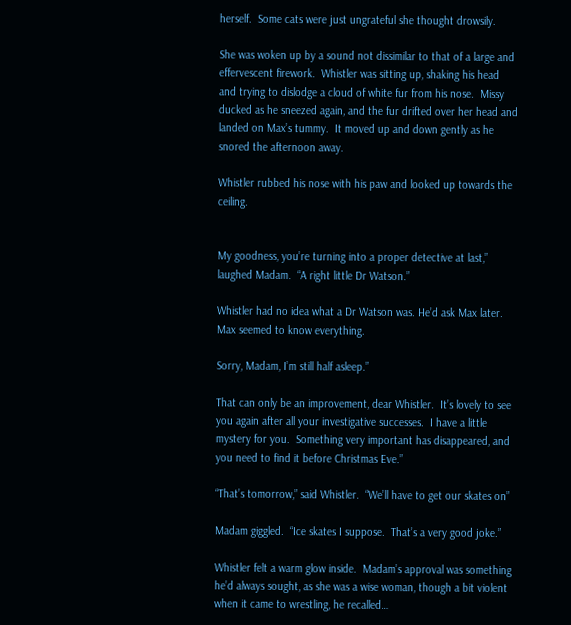herself.  Some cats were just ungrateful she thought drowsily.

She was woken up by a sound not dissimilar to that of a large and effervescent firework.  Whistler was sitting up, shaking his head and trying to dislodge a cloud of white fur from his nose.  Missy ducked as he sneezed again, and the fur drifted over her head and landed on Max’s tummy.  It moved up and down gently as he snored the afternoon away.

Whistler rubbed his nose with his paw and looked up towards the ceiling.


My goodness, you’re turning into a proper detective at last,” laughed Madam.  “A right little Dr Watson.”

Whistler had no idea what a Dr Watson was. He’d ask Max later. Max seemed to know everything.

Sorry, Madam, I’m still half asleep.”

That can only be an improvement, dear Whistler.  It’s lovely to see you again after all your investigative successes.  I have a little mystery for you.  Something very important has disappeared, and you need to find it before Christmas Eve.”

“That’s tomorrow,” said Whistler.  “We’ll have to get our skates on”

Madam giggled.  “Ice skates I suppose.  That’s a very good joke.”

Whistler felt a warm glow inside.  Madam’s approval was something he’d always sought, as she was a wise woman, though a bit violent when it came to wrestling, he recalled…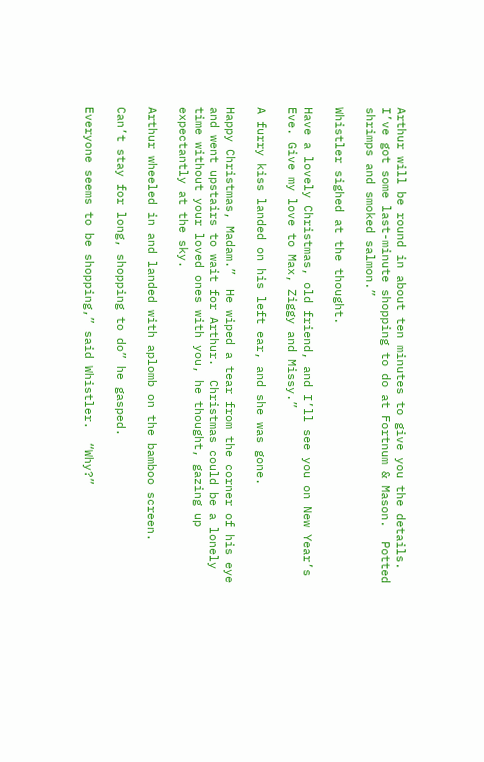Arthur will be round in about ten minutes to give you the details.  I’ve got some last-minute shopping to do at Fortnum & Mason.  Potted shrimps and smoked salmon.”

Whistler sighed at the thought.

Have a lovely Christmas, old friend, and I’ll see you on New Year’s Eve. Give my love to Max, Ziggy and Missy.”

A furry kiss landed on his left ear, and she was gone.

Happy Christmas, Madam.”  He wiped a tear from the corner of his eye and went upstairs to wait for Arthur.  Christmas could be a lonely time without your loved ones with you, he thought, gazing up expectantly at the sky.

Arthur wheeled in and landed with aplomb on the bamboo screen.

Can’t stay for long, shopping to do” he gasped.

Everyone seems to be shopping,” said Whistler.  “Why?”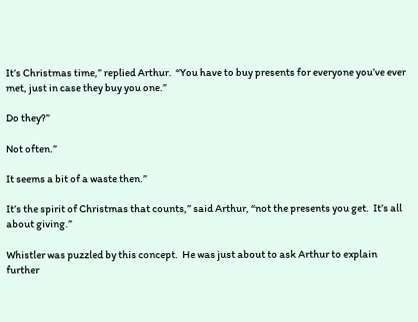It’s Christmas time,” replied Arthur.  “You have to buy presents for everyone you’ve ever met, just in case they buy you one.”

Do they?”

Not often.”

It seems a bit of a waste then.”

It’s the spirit of Christmas that counts,” said Arthur, “not the presents you get.  It’s all about giving.”

Whistler was puzzled by this concept.  He was just about to ask Arthur to explain further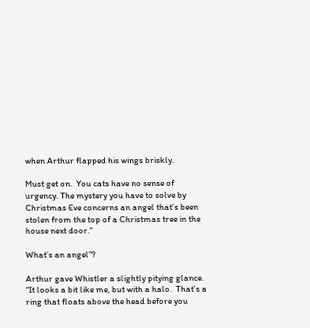when Arthur flapped his wings briskly.

Must get on.  You cats have no sense of urgency. The mystery you have to solve by Christmas Eve concerns an angel that’s been stolen from the top of a Christmas tree in the house next door.”

What’s an angel”?

Arthur gave Whistler a slightly pitying glance.  “It looks a bit like me, but with a halo.  That’s a ring that floats above the head before you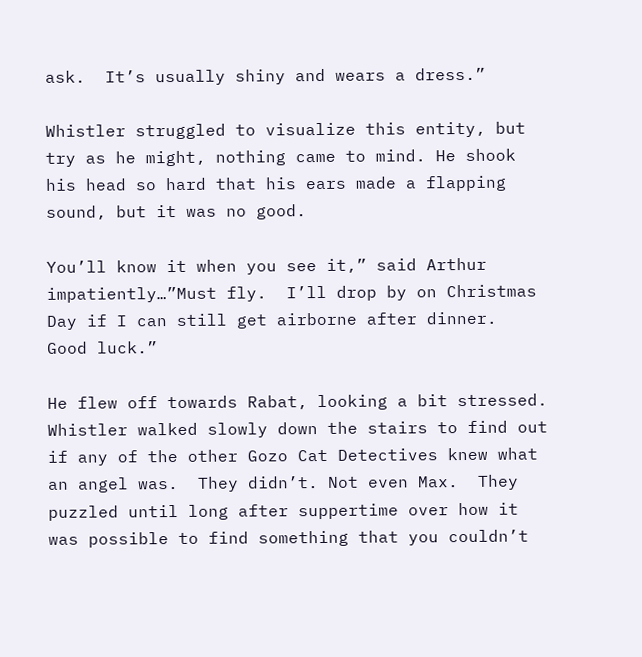ask.  It’s usually shiny and wears a dress.”

Whistler struggled to visualize this entity, but try as he might, nothing came to mind. He shook his head so hard that his ears made a flapping sound, but it was no good.

You’ll know it when you see it,” said Arthur impatiently…”Must fly.  I’ll drop by on Christmas Day if I can still get airborne after dinner.  Good luck.”

He flew off towards Rabat, looking a bit stressed.  Whistler walked slowly down the stairs to find out if any of the other Gozo Cat Detectives knew what an angel was.  They didn’t. Not even Max.  They puzzled until long after suppertime over how it was possible to find something that you couldn’t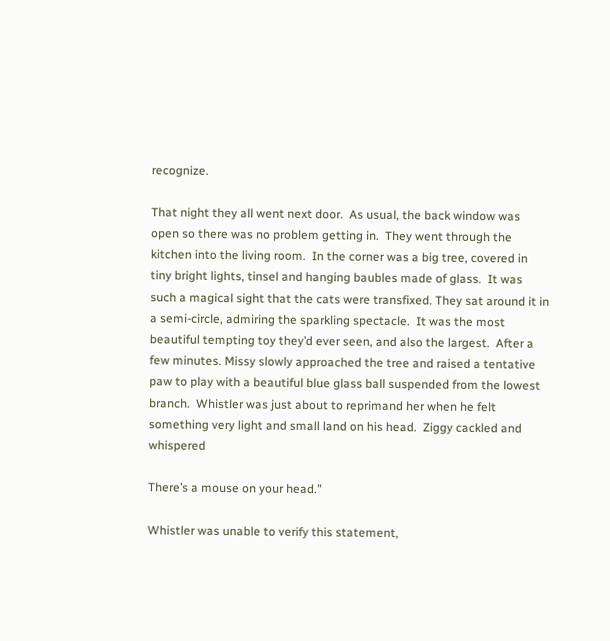recognize.

That night they all went next door.  As usual, the back window was open so there was no problem getting in.  They went through the kitchen into the living room.  In the corner was a big tree, covered in tiny bright lights, tinsel and hanging baubles made of glass.  It was such a magical sight that the cats were transfixed. They sat around it in a semi-circle, admiring the sparkling spectacle.  It was the most beautiful tempting toy they’d ever seen, and also the largest.  After a few minutes. Missy slowly approached the tree and raised a tentative paw to play with a beautiful blue glass ball suspended from the lowest branch.  Whistler was just about to reprimand her when he felt something very light and small land on his head.  Ziggy cackled and whispered

There’s a mouse on your head.”

Whistler was unable to verify this statement,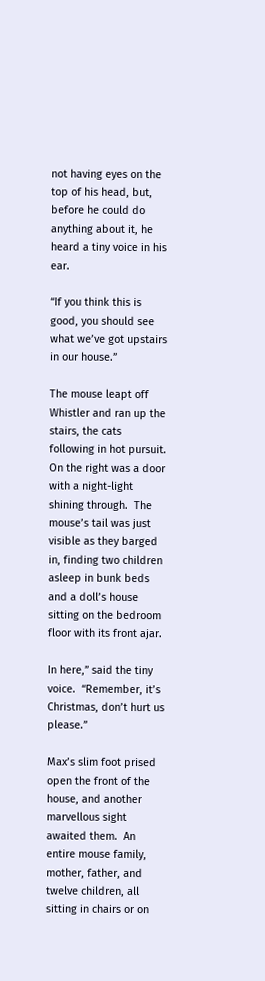not having eyes on the top of his head, but, before he could do anything about it, he heard a tiny voice in his ear.

“If you think this is good, you should see what we’ve got upstairs in our house.”

The mouse leapt off Whistler and ran up the stairs, the cats following in hot pursuit.  On the right was a door with a night-light shining through.  The mouse’s tail was just visible as they barged in, finding two children asleep in bunk beds and a doll’s house sitting on the bedroom floor with its front ajar.

In here,” said the tiny voice.  “Remember, it’s Christmas, don’t hurt us please.”

Max’s slim foot prised open the front of the house, and another marvellous sight awaited them.  An entire mouse family, mother, father, and twelve children, all sitting in chairs or on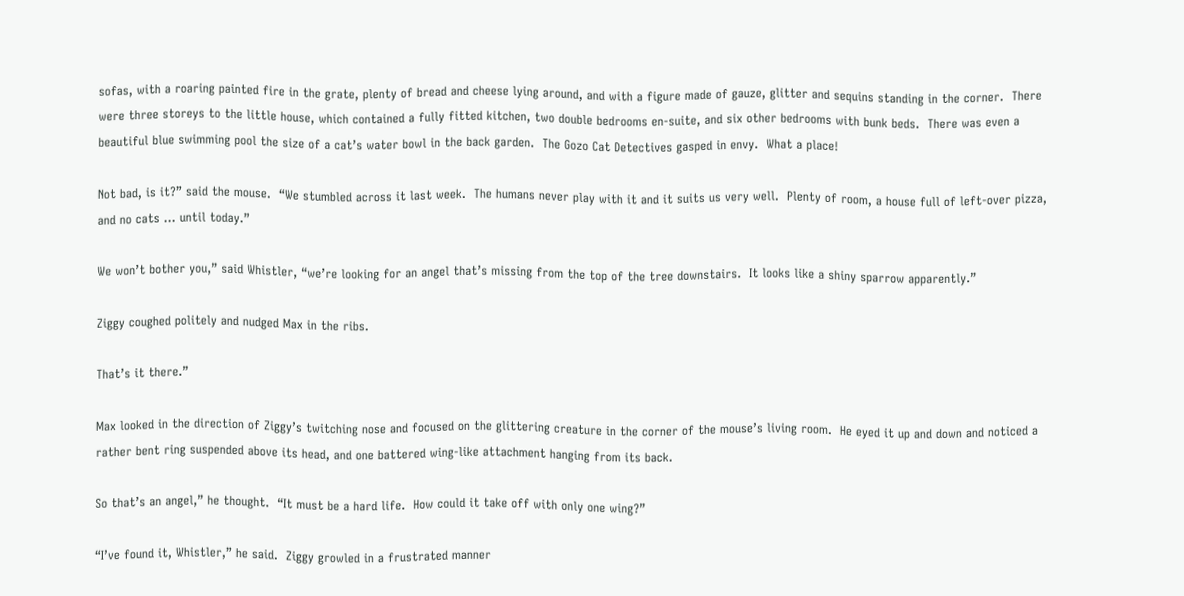sofas, with a roaring painted fire in the grate, plenty of bread and cheese lying around, and with a figure made of gauze, glitter and sequins standing in the corner.  There were three storeys to the little house, which contained a fully fitted kitchen, two double bedrooms en-suite, and six other bedrooms with bunk beds.  There was even a beautiful blue swimming pool the size of a cat’s water bowl in the back garden.  The Gozo Cat Detectives gasped in envy.  What a place!

Not bad, is it?” said the mouse.  “We stumbled across it last week.  The humans never play with it and it suits us very well.  Plenty of room, a house full of left-over pizza, and no cats … until today.”

We won’t bother you,” said Whistler, “we’re looking for an angel that’s missing from the top of the tree downstairs.  It looks like a shiny sparrow apparently.”

Ziggy coughed politely and nudged Max in the ribs.

That’s it there.”

Max looked in the direction of Ziggy’s twitching nose and focused on the glittering creature in the corner of the mouse’s living room.  He eyed it up and down and noticed a rather bent ring suspended above its head, and one battered wing-like attachment hanging from its back.

So that’s an angel,” he thought.  “It must be a hard life.  How could it take off with only one wing?”

“I’ve found it, Whistler,” he said.  Ziggy growled in a frustrated manner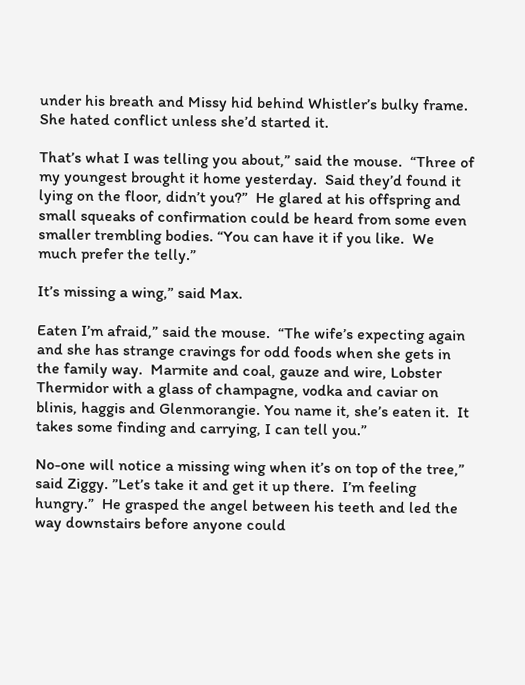under his breath and Missy hid behind Whistler’s bulky frame.  She hated conflict unless she’d started it.

That’s what I was telling you about,” said the mouse.  “Three of my youngest brought it home yesterday.  Said they’d found it lying on the floor, didn’t you?”  He glared at his offspring and small squeaks of confirmation could be heard from some even smaller trembling bodies. “You can have it if you like.  We much prefer the telly.”

It’s missing a wing,” said Max.

Eaten I’m afraid,” said the mouse.  “The wife’s expecting again and she has strange cravings for odd foods when she gets in the family way.  Marmite and coal, gauze and wire, Lobster Thermidor with a glass of champagne, vodka and caviar on blinis, haggis and Glenmorangie. You name it, she’s eaten it.  It takes some finding and carrying, I can tell you.”

No-one will notice a missing wing when it’s on top of the tree,” said Ziggy. ”Let’s take it and get it up there.  I’m feeling hungry.”  He grasped the angel between his teeth and led the way downstairs before anyone could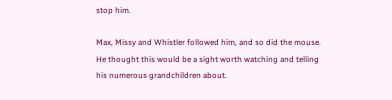stop him.

Max, Missy and Whistler followed him, and so did the mouse.  He thought this would be a sight worth watching and telling his numerous grandchildren about.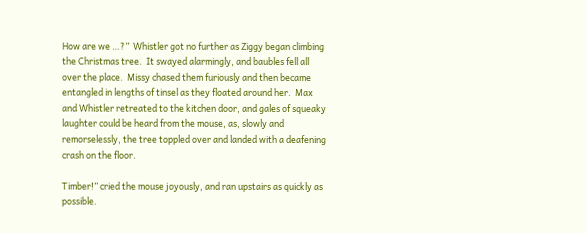How are we …?”  Whistler got no further as Ziggy began climbing the Christmas tree.  It swayed alarmingly, and baubles fell all over the place.  Missy chased them furiously and then became entangled in lengths of tinsel as they floated around her.  Max and Whistler retreated to the kitchen door, and gales of squeaky laughter could be heard from the mouse, as, slowly and remorselessly, the tree toppled over and landed with a deafening crash on the floor.

Timber!” cried the mouse joyously, and ran upstairs as quickly as possible.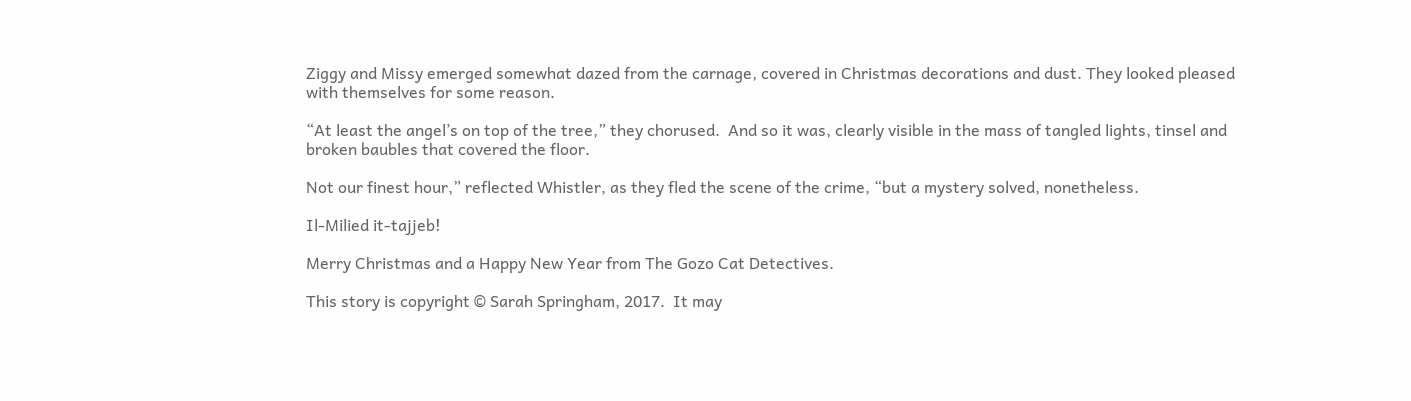Ziggy and Missy emerged somewhat dazed from the carnage, covered in Christmas decorations and dust. They looked pleased with themselves for some reason.

“At least the angel’s on top of the tree,” they chorused.  And so it was, clearly visible in the mass of tangled lights, tinsel and broken baubles that covered the floor.

Not our finest hour,” reflected Whistler, as they fled the scene of the crime, “but a mystery solved, nonetheless.

Il-Milied it-tajjeb!

Merry Christmas and a Happy New Year from The Gozo Cat Detectives.

This story is copyright © Sarah Springham, 2017.  It may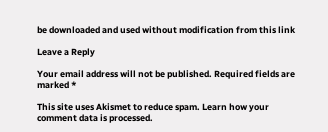be downloaded and used without modification from this link

Leave a Reply

Your email address will not be published. Required fields are marked *

This site uses Akismet to reduce spam. Learn how your comment data is processed.